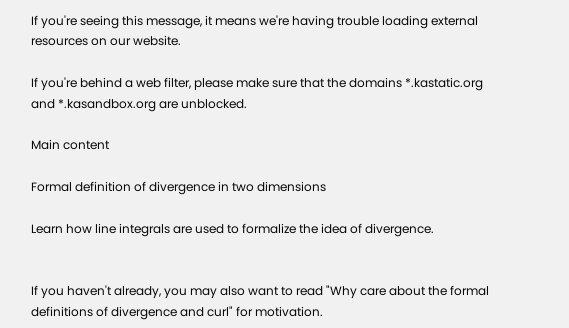If you're seeing this message, it means we're having trouble loading external resources on our website.

If you're behind a web filter, please make sure that the domains *.kastatic.org and *.kasandbox.org are unblocked.

Main content

Formal definition of divergence in two dimensions

Learn how line integrals are used to formalize the idea of divergence.


If you haven't already, you may also want to read "Why care about the formal definitions of divergence and curl" for motivation.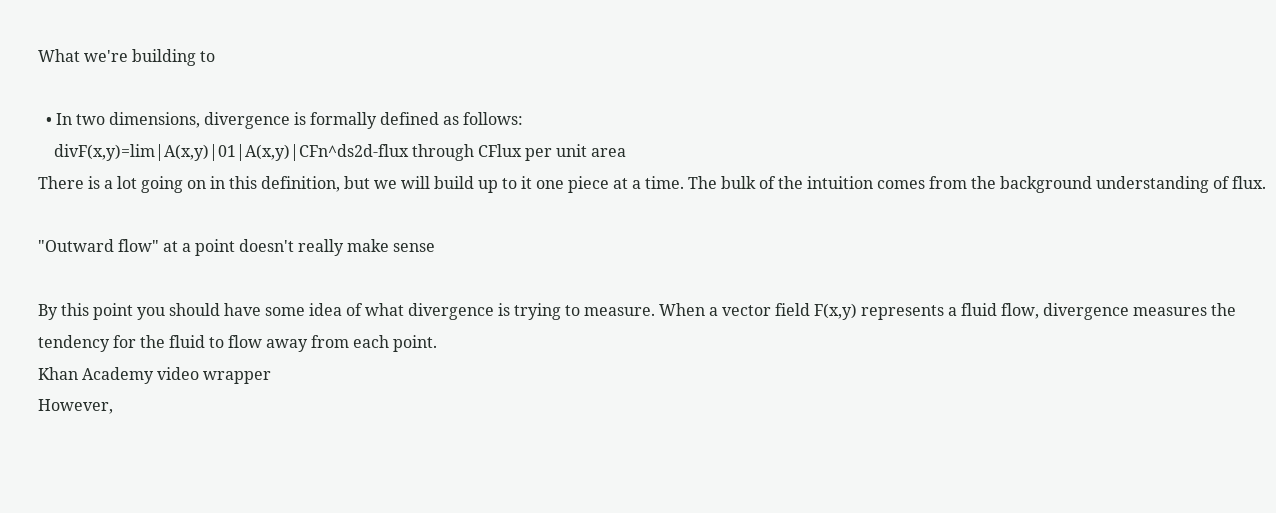What we're building to

  • In two dimensions, divergence is formally defined as follows:
    divF(x,y)=lim|A(x,y)|01|A(x,y)|CFn^ds2d-flux through CFlux per unit area
There is a lot going on in this definition, but we will build up to it one piece at a time. The bulk of the intuition comes from the background understanding of flux.

"Outward flow" at a point doesn't really make sense

By this point you should have some idea of what divergence is trying to measure. When a vector field F(x,y) represents a fluid flow, divergence measures the tendency for the fluid to flow away from each point.
Khan Academy video wrapper
However,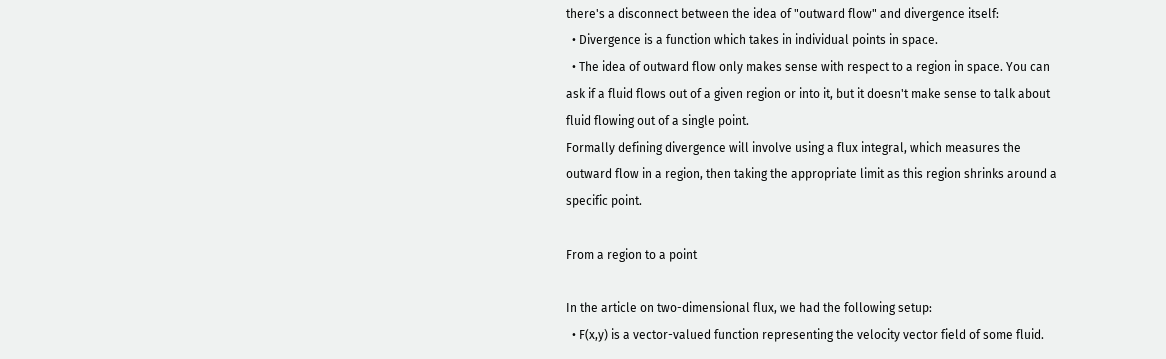there's a disconnect between the idea of "outward flow" and divergence itself:
  • Divergence is a function which takes in individual points in space.
  • The idea of outward flow only makes sense with respect to a region in space. You can ask if a fluid flows out of a given region or into it, but it doesn't make sense to talk about fluid flowing out of a single point.
Formally defining divergence will involve using a flux integral, which measures the outward flow in a region, then taking the appropriate limit as this region shrinks around a specific point.

From a region to a point

In the article on two-dimensional flux, we had the following setup:
  • F(x,y) is a vector-valued function representing the velocity vector field of some fluid.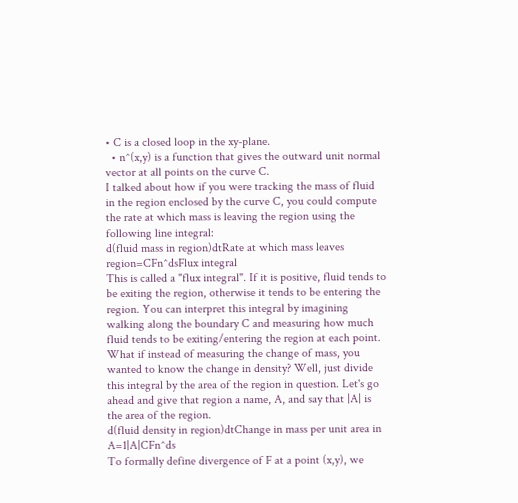• C is a closed loop in the xy-plane.
  • n^(x,y) is a function that gives the outward unit normal vector at all points on the curve C.
I talked about how if you were tracking the mass of fluid in the region enclosed by the curve C, you could compute the rate at which mass is leaving the region using the following line integral:
d(fluid mass in region)dtRate at which mass leaves region=CFn^dsFlux integral
This is called a "flux integral". If it is positive, fluid tends to be exiting the region, otherwise it tends to be entering the region. You can interpret this integral by imagining walking along the boundary C and measuring how much fluid tends to be exiting/entering the region at each point.
What if instead of measuring the change of mass, you wanted to know the change in density? Well, just divide this integral by the area of the region in question. Let's go ahead and give that region a name, A, and say that |A| is the area of the region.
d(fluid density in region)dtChange in mass per unit area in A=1|A|CFn^ds
To formally define divergence of F at a point (x,y), we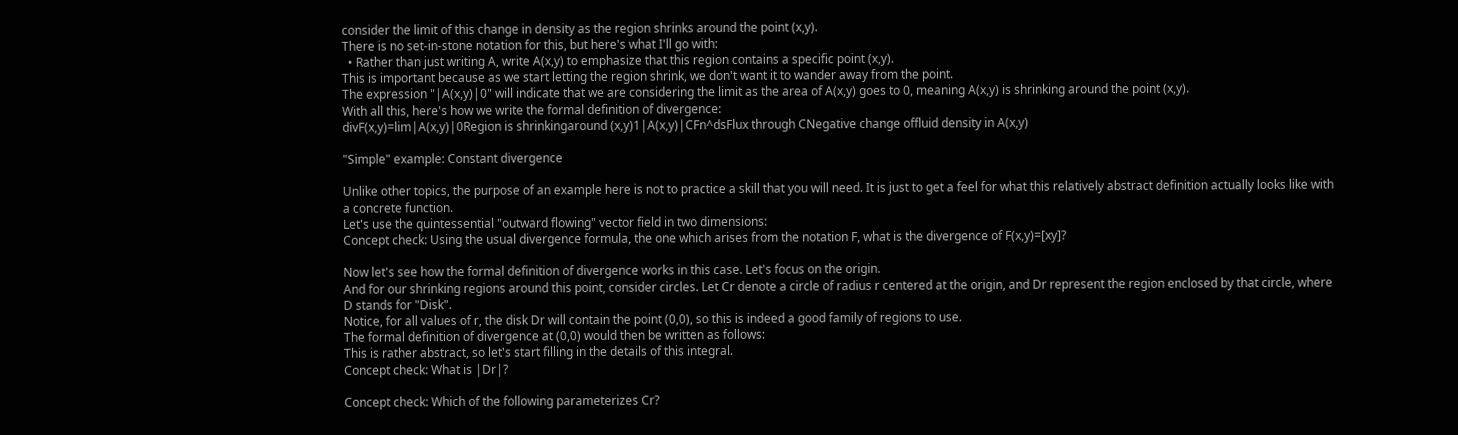consider the limit of this change in density as the region shrinks around the point (x,y).
There is no set-in-stone notation for this, but here's what I'll go with:
  • Rather than just writing A, write A(x,y) to emphasize that this region contains a specific point (x,y).
This is important because as we start letting the region shrink, we don't want it to wander away from the point.
The expression "|A(x,y)|0" will indicate that we are considering the limit as the area of A(x,y) goes to 0, meaning A(x,y) is shrinking around the point (x,y).
With all this, here's how we write the formal definition of divergence:
divF(x,y)=lim|A(x,y)|0Region is shrinkingaround (x,y)1|A(x,y)|CFn^dsFlux through CNegative change offluid density in A(x,y)

"Simple" example: Constant divergence

Unlike other topics, the purpose of an example here is not to practice a skill that you will need. It is just to get a feel for what this relatively abstract definition actually looks like with a concrete function.
Let's use the quintessential "outward flowing" vector field in two dimensions:
Concept check: Using the usual divergence formula, the one which arises from the notation F, what is the divergence of F(x,y)=[xy]?

Now let's see how the formal definition of divergence works in this case. Let's focus on the origin.
And for our shrinking regions around this point, consider circles. Let Cr denote a circle of radius r centered at the origin, and Dr represent the region enclosed by that circle, where D stands for "Disk".
Notice, for all values of r, the disk Dr will contain the point (0,0), so this is indeed a good family of regions to use.
The formal definition of divergence at (0,0) would then be written as follows:
This is rather abstract, so let's start filling in the details of this integral.
Concept check: What is |Dr|?

Concept check: Which of the following parameterizes Cr?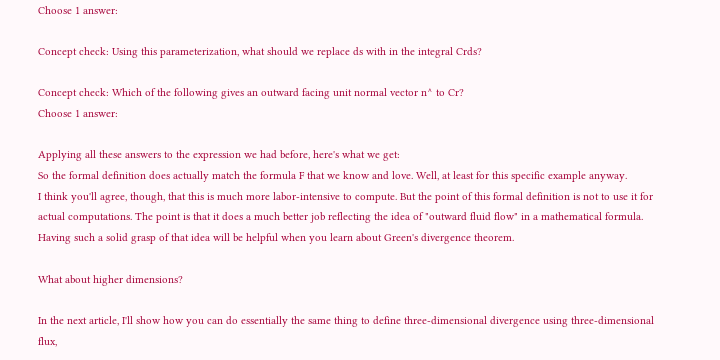Choose 1 answer:

Concept check: Using this parameterization, what should we replace ds with in the integral Crds?

Concept check: Which of the following gives an outward facing unit normal vector n^ to Cr?
Choose 1 answer:

Applying all these answers to the expression we had before, here's what we get:
So the formal definition does actually match the formula F that we know and love. Well, at least for this specific example anyway.
I think you'll agree, though, that this is much more labor-intensive to compute. But the point of this formal definition is not to use it for actual computations. The point is that it does a much better job reflecting the idea of "outward fluid flow" in a mathematical formula. Having such a solid grasp of that idea will be helpful when you learn about Green's divergence theorem.

What about higher dimensions?

In the next article, I'll show how you can do essentially the same thing to define three-dimensional divergence using three-dimensional flux,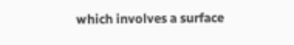which involves a surface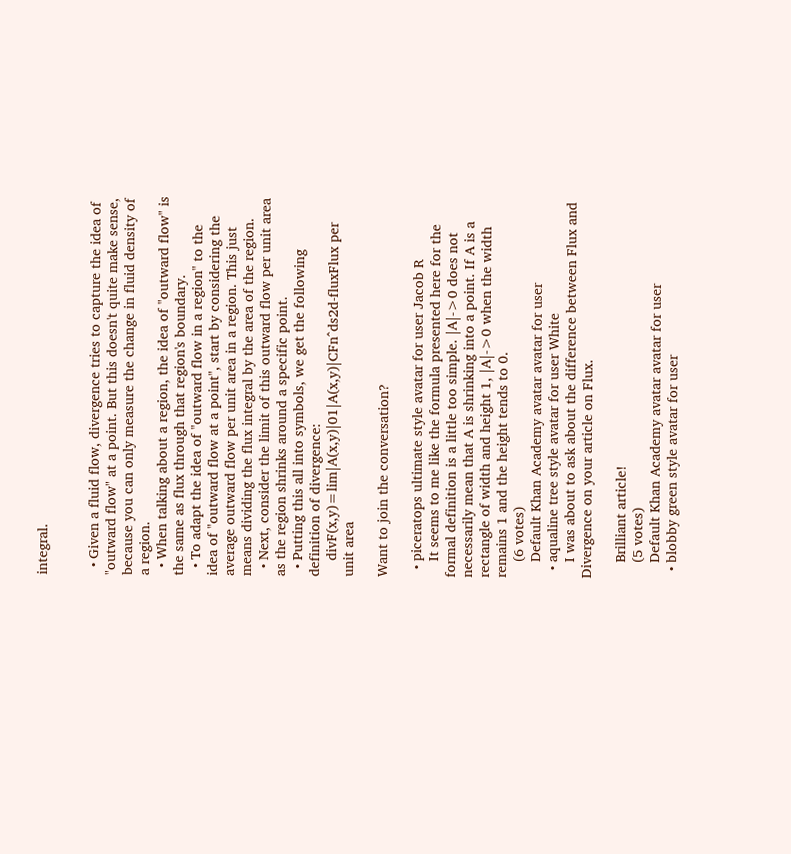integral.


  • Given a fluid flow, divergence tries to capture the idea of "outward flow" at a point. But this doesn't quite make sense, because you can only measure the change in fluid density of a region.
  • When talking about a region, the idea of "outward flow" is the same as flux through that region's boundary.
  • To adapt the idea of "outward flow in a region" to the idea of "outward flow at a point", start by considering the average outward flow per unit area in a region. This just means dividing the flux integral by the area of the region.
  • Next, consider the limit of this outward flow per unit area as the region shrinks around a specific point.
  • Putting this all into symbols, we get the following definition of divergence:
    divF(x,y)=lim|A(x,y)|01|A(x,y)|CFn^ds2d-fluxFlux per unit area

Want to join the conversation?

  • piceratops ultimate style avatar for user Jacob R
    It seems to me like the formula presented here for the formal definition is a little too simple. |A|->0 does not necessarily mean that A is shrinking into a point. If A is a rectangle of width and height 1, |A|->0 when the width remains 1 and the height tends to 0.
    (6 votes)
    Default Khan Academy avatar avatar for user
  • aqualine tree style avatar for user White
    I was about to ask about the difference between Flux and Divergence on your article on Flux.

    Brilliant article!
    (5 votes)
    Default Khan Academy avatar avatar for user
  • blobby green style avatar for user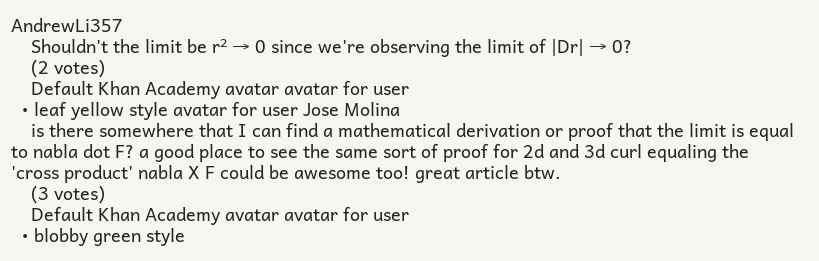AndrewLi357
    Shouldn't the limit be r² → 0 since we're observing the limit of |Dr| → 0?
    (2 votes)
    Default Khan Academy avatar avatar for user
  • leaf yellow style avatar for user Jose Molina
    is there somewhere that I can find a mathematical derivation or proof that the limit is equal to nabla dot F? a good place to see the same sort of proof for 2d and 3d curl equaling the 'cross product' nabla X F could be awesome too! great article btw.
    (3 votes)
    Default Khan Academy avatar avatar for user
  • blobby green style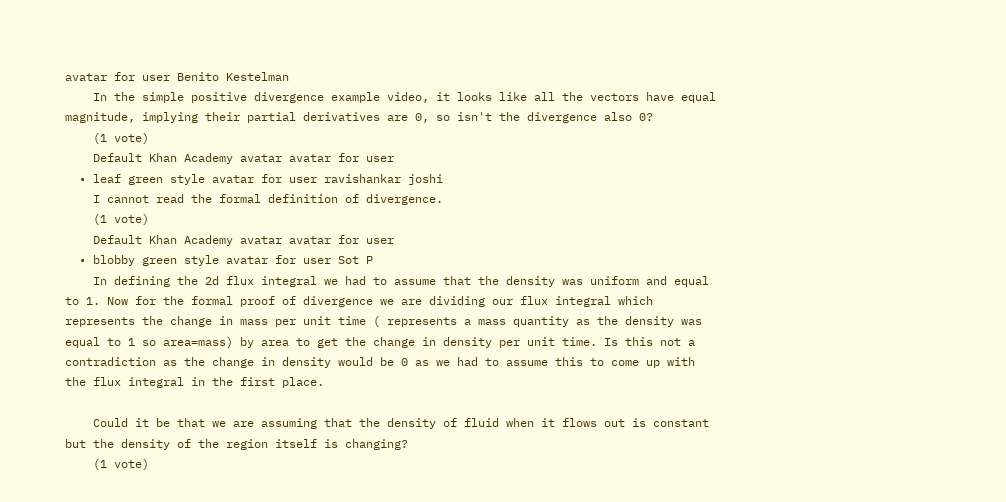avatar for user Benito Kestelman
    In the simple positive divergence example video, it looks like all the vectors have equal magnitude, implying their partial derivatives are 0, so isn't the divergence also 0?
    (1 vote)
    Default Khan Academy avatar avatar for user
  • leaf green style avatar for user ravishankar joshi
    I cannot read the formal definition of divergence.
    (1 vote)
    Default Khan Academy avatar avatar for user
  • blobby green style avatar for user Sot P
    In defining the 2d flux integral we had to assume that the density was uniform and equal to 1. Now for the formal proof of divergence we are dividing our flux integral which represents the change in mass per unit time ( represents a mass quantity as the density was equal to 1 so area=mass) by area to get the change in density per unit time. Is this not a contradiction as the change in density would be 0 as we had to assume this to come up with the flux integral in the first place.

    Could it be that we are assuming that the density of fluid when it flows out is constant but the density of the region itself is changing?
    (1 vote)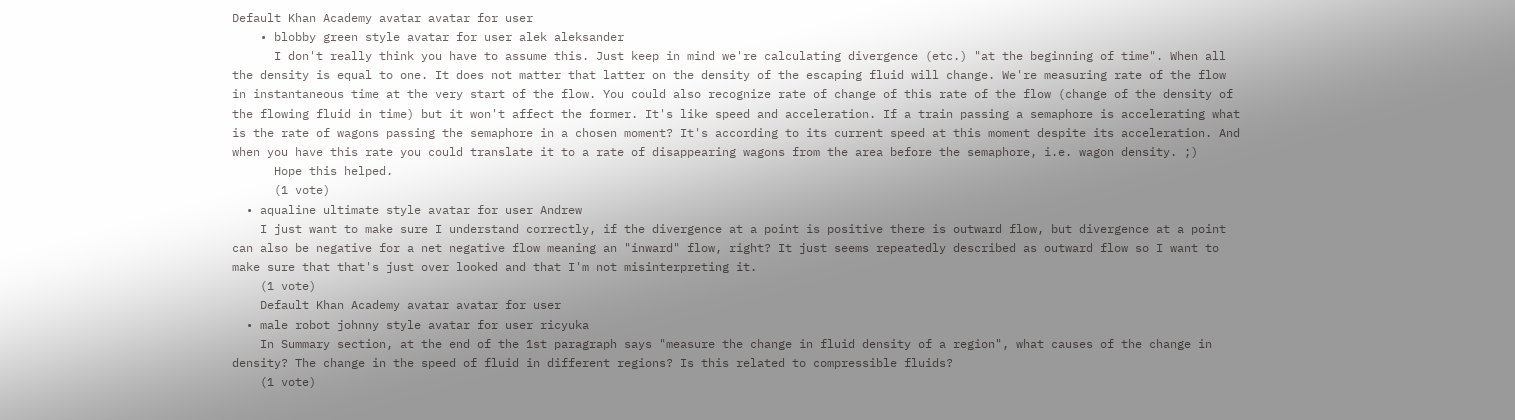Default Khan Academy avatar avatar for user
    • blobby green style avatar for user alek aleksander
      I don't really think you have to assume this. Just keep in mind we're calculating divergence (etc.) "at the beginning of time". When all the density is equal to one. It does not matter that latter on the density of the escaping fluid will change. We're measuring rate of the flow in instantaneous time at the very start of the flow. You could also recognize rate of change of this rate of the flow (change of the density of the flowing fluid in time) but it won't affect the former. It's like speed and acceleration. If a train passing a semaphore is accelerating what is the rate of wagons passing the semaphore in a chosen moment? It's according to its current speed at this moment despite its acceleration. And when you have this rate you could translate it to a rate of disappearing wagons from the area before the semaphore, i.e. wagon density. ;)
      Hope this helped.
      (1 vote)
  • aqualine ultimate style avatar for user Andrew
    I just want to make sure I understand correctly, if the divergence at a point is positive there is outward flow, but divergence at a point can also be negative for a net negative flow meaning an "inward" flow, right? It just seems repeatedly described as outward flow so I want to make sure that that's just over looked and that I'm not misinterpreting it.
    (1 vote)
    Default Khan Academy avatar avatar for user
  • male robot johnny style avatar for user ricyuka
    In Summary section, at the end of the 1st paragraph says "measure the change in fluid density of a region", what causes of the change in density? The change in the speed of fluid in different regions? Is this related to compressible fluids?
    (1 vote)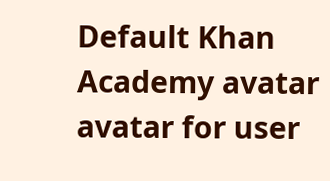Default Khan Academy avatar avatar for user